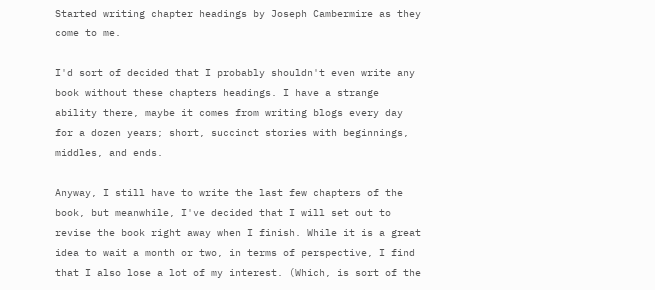Started writing chapter headings by Joseph Cambermire as they come to me.

I'd sort of decided that I probably shouldn't even write any book without these chapters headings. I have a strange ability there, maybe it comes from writing blogs every day for a dozen years; short, succinct stories with beginnings, middles, and ends.

Anyway, I still have to write the last few chapters of the book, but meanwhile, I've decided that I will set out to revise the book right away when I finish. While it is a great idea to wait a month or two, in terms of perspective, I find that I also lose a lot of my interest. (Which, is sort of the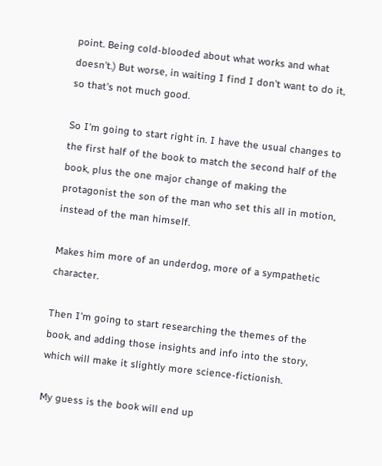point. Being cold-blooded about what works and what doesn't.) But worse, in waiting I find I don't want to do it, so that's not much good.

So I'm going to start right in. I have the usual changes to the first half of the book to match the second half of the book, plus the one major change of making the protagonist the son of the man who set this all in motion, instead of the man himself.

Makes him more of an underdog, more of a sympathetic character.

Then I'm going to start researching the themes of the book, and adding those insights and info into the story, which will make it slightly more science-fictionish.

My guess is the book will end up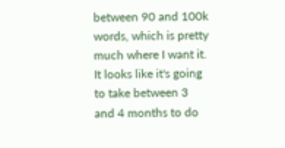between 90 and 100k words, which is pretty much where I want it. It looks like it's going to take between 3 and 4 months to do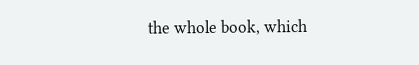the whole book, which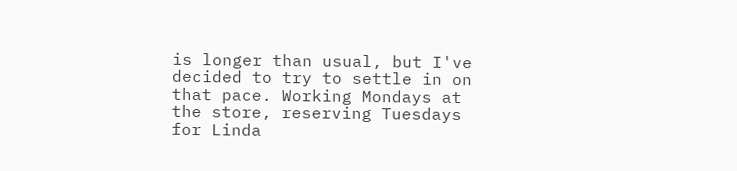is longer than usual, but I've decided to try to settle in on that pace. Working Mondays at the store, reserving Tuesdays for Linda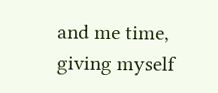and me time, giving myself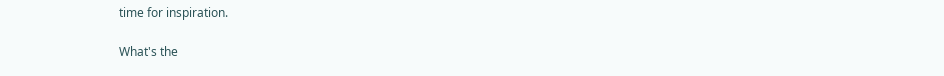time for inspiration.

What's the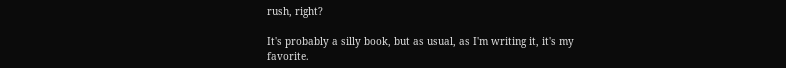rush, right?

It's probably a silly book, but as usual, as I'm writing it, it's my favorite.